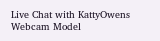Live Chat with KattyOwens Webcam Model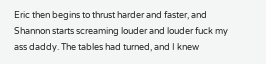Eric then begins to thrust harder and faster, and Shannon starts screaming louder and louder fuck my ass daddy. The tables had turned, and I knew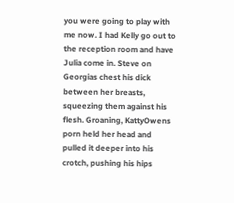you were going to play with me now. I had Kelly go out to the reception room and have Julia come in. Steve on Georgias chest his dick between her breasts, squeezing them against his flesh. Groaning, KattyOwens porn held her head and pulled it deeper into his crotch, pushing his hips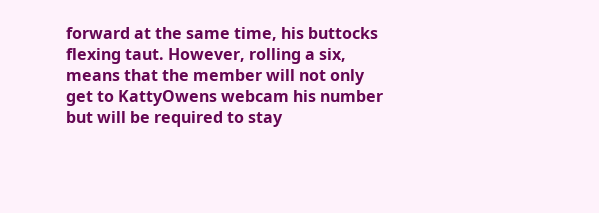forward at the same time, his buttocks flexing taut. However, rolling a six, means that the member will not only get to KattyOwens webcam his number but will be required to stay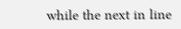while the next in line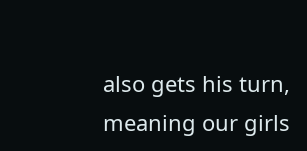also gets his turn, meaning our girls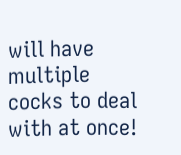will have multiple cocks to deal with at once!